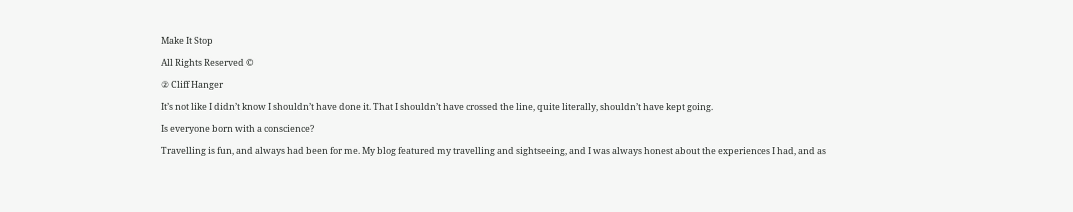Make It Stop

All Rights Reserved ©

② Cliff Hanger

It’s not like I didn’t know I shouldn’t have done it. That I shouldn’t have crossed the line, quite literally, shouldn’t have kept going.

Is everyone born with a conscience?

Travelling is fun, and always had been for me. My blog featured my travelling and sightseeing, and I was always honest about the experiences I had, and as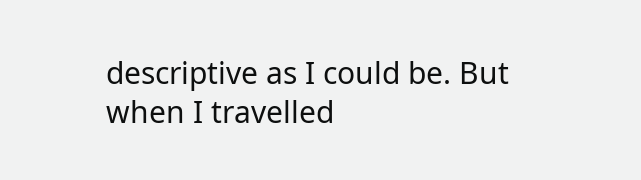descriptive as I could be. But when I travelled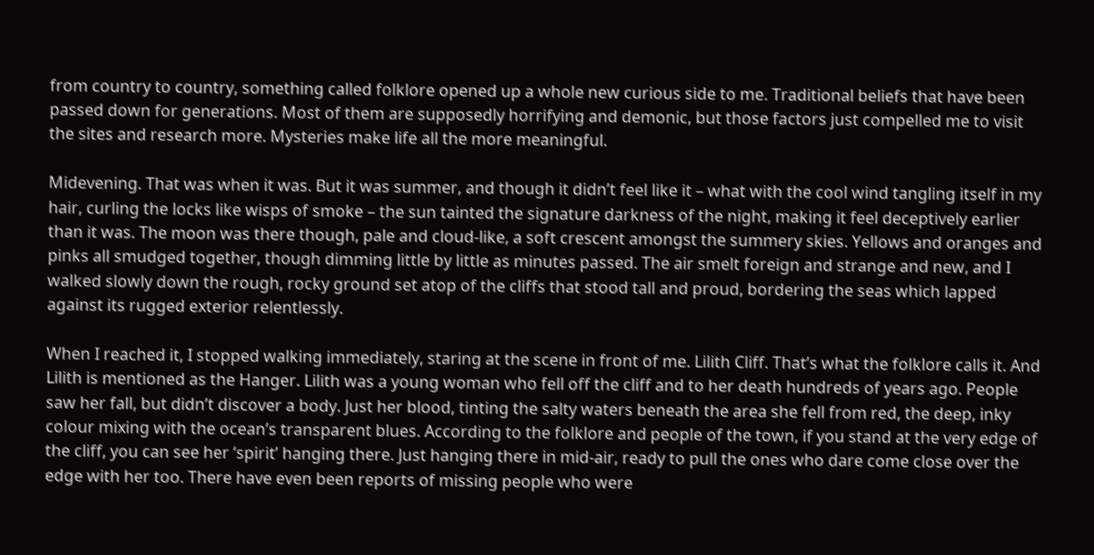from country to country, something called folklore opened up a whole new curious side to me. Traditional beliefs that have been passed down for generations. Most of them are supposedly horrifying and demonic, but those factors just compelled me to visit the sites and research more. Mysteries make life all the more meaningful.

Midevening. That was when it was. But it was summer, and though it didn’t feel like it – what with the cool wind tangling itself in my hair, curling the locks like wisps of smoke – the sun tainted the signature darkness of the night, making it feel deceptively earlier than it was. The moon was there though, pale and cloud-like, a soft crescent amongst the summery skies. Yellows and oranges and pinks all smudged together, though dimming little by little as minutes passed. The air smelt foreign and strange and new, and I walked slowly down the rough, rocky ground set atop of the cliffs that stood tall and proud, bordering the seas which lapped against its rugged exterior relentlessly.

When I reached it, I stopped walking immediately, staring at the scene in front of me. Lilith Cliff. That’s what the folklore calls it. And Lilith is mentioned as the Hanger. Lilith was a young woman who fell off the cliff and to her death hundreds of years ago. People saw her fall, but didn’t discover a body. Just her blood, tinting the salty waters beneath the area she fell from red, the deep, inky colour mixing with the ocean’s transparent blues. According to the folklore and people of the town, if you stand at the very edge of the cliff, you can see her ‘spirit’ hanging there. Just hanging there in mid-air, ready to pull the ones who dare come close over the edge with her too. There have even been reports of missing people who were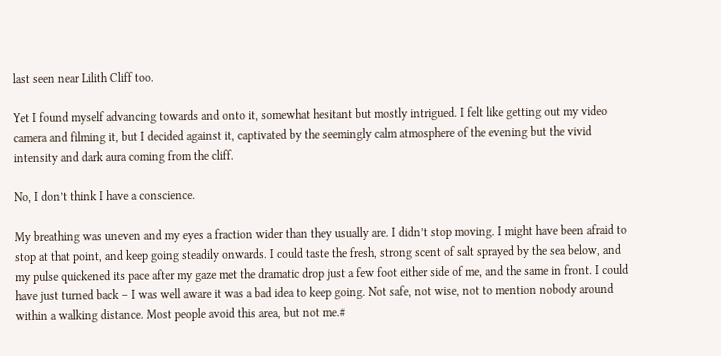last seen near Lilith Cliff too.

Yet I found myself advancing towards and onto it, somewhat hesitant but mostly intrigued. I felt like getting out my video camera and filming it, but I decided against it, captivated by the seemingly calm atmosphere of the evening but the vivid intensity and dark aura coming from the cliff.

No, I don’t think I have a conscience.

My breathing was uneven and my eyes a fraction wider than they usually are. I didn’t stop moving. I might have been afraid to stop at that point, and keep going steadily onwards. I could taste the fresh, strong scent of salt sprayed by the sea below, and my pulse quickened its pace after my gaze met the dramatic drop just a few foot either side of me, and the same in front. I could have just turned back – I was well aware it was a bad idea to keep going. Not safe, not wise, not to mention nobody around within a walking distance. Most people avoid this area, but not me.#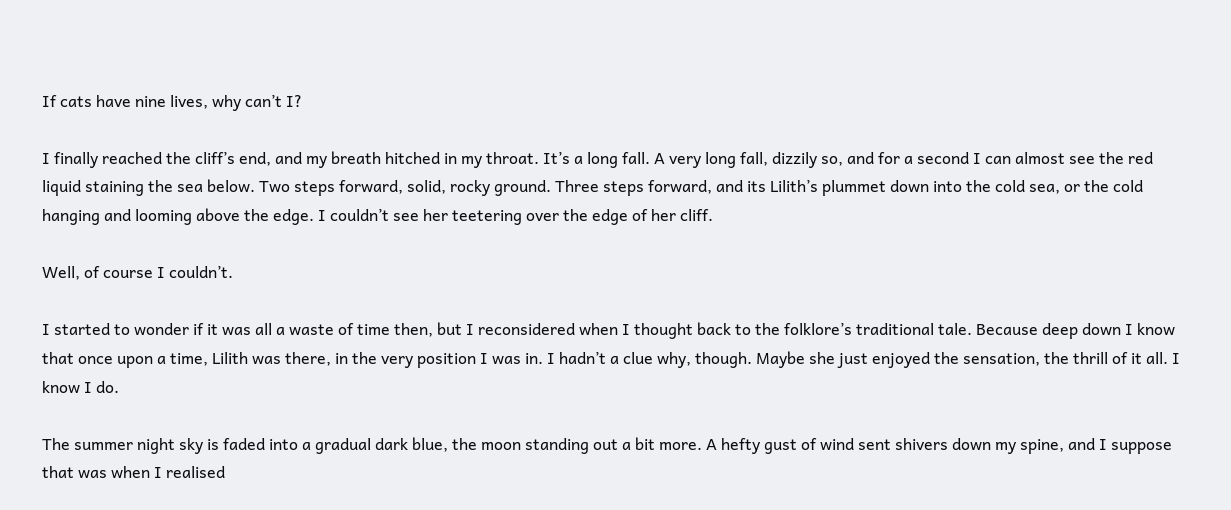If cats have nine lives, why can’t I?

I finally reached the cliff’s end, and my breath hitched in my throat. It’s a long fall. A very long fall, dizzily so, and for a second I can almost see the red liquid staining the sea below. Two steps forward, solid, rocky ground. Three steps forward, and its Lilith’s plummet down into the cold sea, or the cold hanging and looming above the edge. I couldn’t see her teetering over the edge of her cliff.

Well, of course I couldn’t.

I started to wonder if it was all a waste of time then, but I reconsidered when I thought back to the folklore’s traditional tale. Because deep down I know that once upon a time, Lilith was there, in the very position I was in. I hadn’t a clue why, though. Maybe she just enjoyed the sensation, the thrill of it all. I know I do.

The summer night sky is faded into a gradual dark blue, the moon standing out a bit more. A hefty gust of wind sent shivers down my spine, and I suppose that was when I realised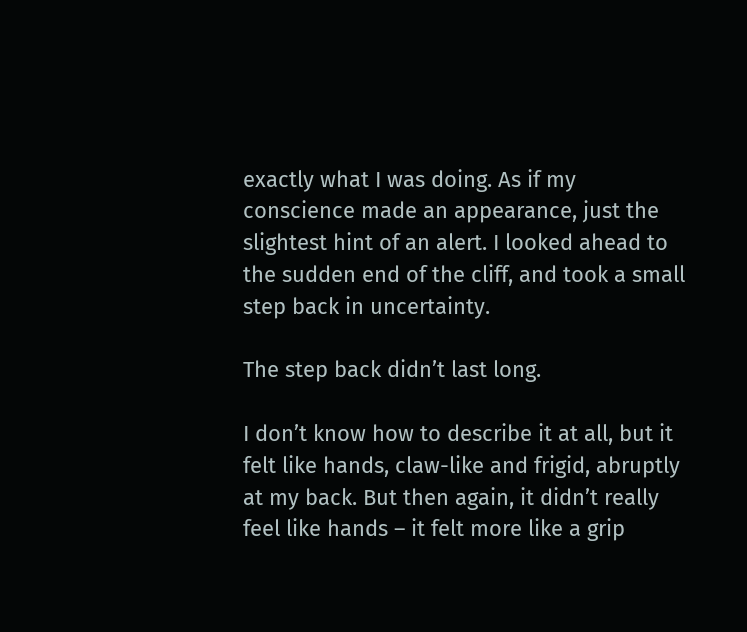exactly what I was doing. As if my conscience made an appearance, just the slightest hint of an alert. I looked ahead to the sudden end of the cliff, and took a small step back in uncertainty.

The step back didn’t last long.

I don’t know how to describe it at all, but it felt like hands, claw-like and frigid, abruptly at my back. But then again, it didn’t really feel like hands – it felt more like a grip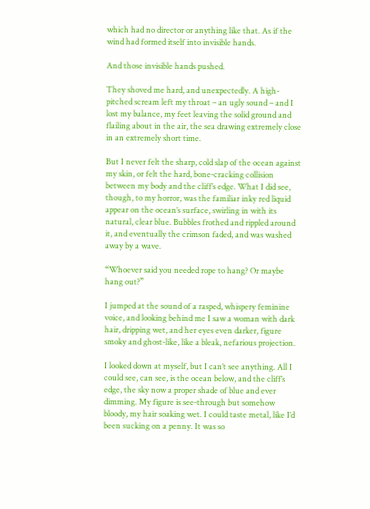which had no director or anything like that. As if the wind had formed itself into invisible hands.

And those invisible hands pushed.

They shoved me hard, and unexpectedly. A high-pitched scream left my throat – an ugly sound – and I lost my balance, my feet leaving the solid ground and flailing about in the air, the sea drawing extremely close in an extremely short time.

But I never felt the sharp, cold slap of the ocean against my skin, or felt the hard, bone-cracking collision between my body and the cliff’s edge. What I did see, though, to my horror, was the familiar inky red liquid appear on the ocean’s surface, swirling in with its natural, clear blue. Bubbles frothed and rippled around it, and eventually the crimson faded, and was washed away by a wave.

“Whoever said you needed rope to hang? Or maybe hang out?”

I jumped at the sound of a rasped, whispery feminine voice, and looking behind me I saw a woman with dark hair, dripping wet, and her eyes even darker, figure smoky and ghost-like, like a bleak, nefarious projection.

I looked down at myself, but I can’t see anything. All I could see, can see, is the ocean below, and the cliff’s edge, the sky now a proper shade of blue and ever dimming. My figure is see-through but somehow bloody, my hair soaking wet. I could taste metal, like I’d been sucking on a penny. It was so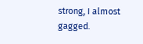strong, I almost gagged.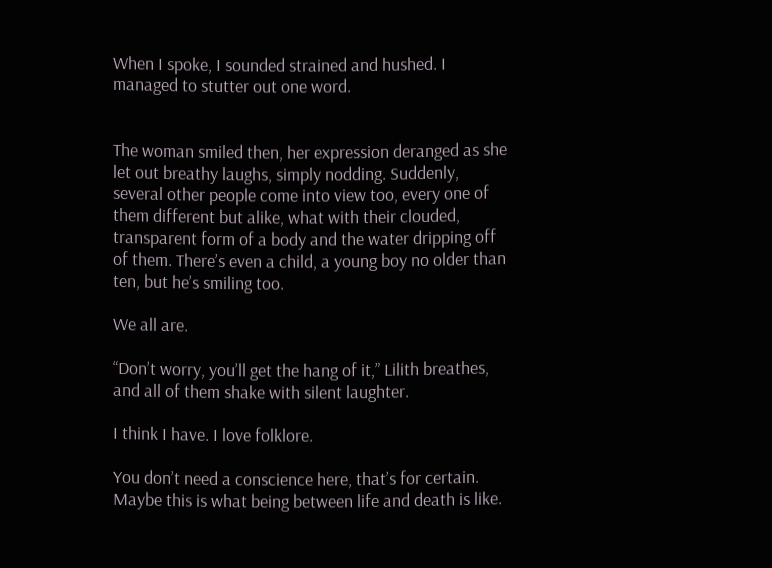When I spoke, I sounded strained and hushed. I managed to stutter out one word.


The woman smiled then, her expression deranged as she let out breathy laughs, simply nodding. Suddenly, several other people come into view too, every one of them different but alike, what with their clouded, transparent form of a body and the water dripping off of them. There’s even a child, a young boy no older than ten, but he’s smiling too.

We all are.

“Don’t worry, you’ll get the hang of it,” Lilith breathes, and all of them shake with silent laughter.

I think I have. I love folklore.

You don’t need a conscience here, that’s for certain. Maybe this is what being between life and death is like.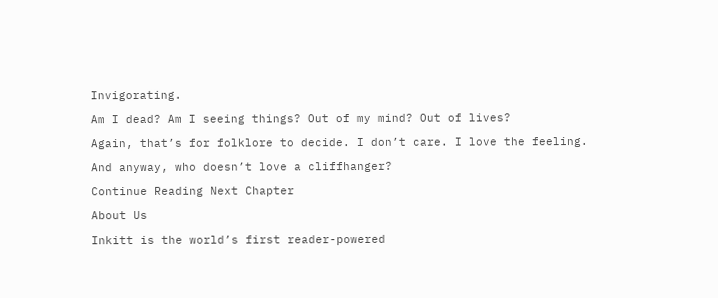Invigorating.

Am I dead? Am I seeing things? Out of my mind? Out of lives?

Again, that’s for folklore to decide. I don’t care. I love the feeling.

And anyway, who doesn’t love a cliffhanger?

Continue Reading Next Chapter

About Us

Inkitt is the world’s first reader-powered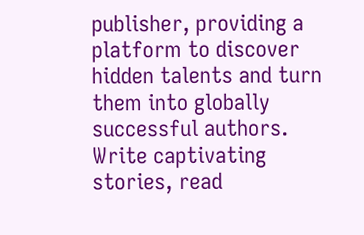publisher, providing a platform to discover hidden talents and turn them into globally successful authors. Write captivating stories, read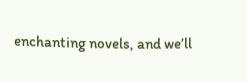enchanting novels, and we’ll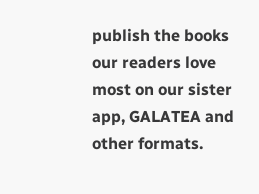publish the books our readers love most on our sister app, GALATEA and other formats.